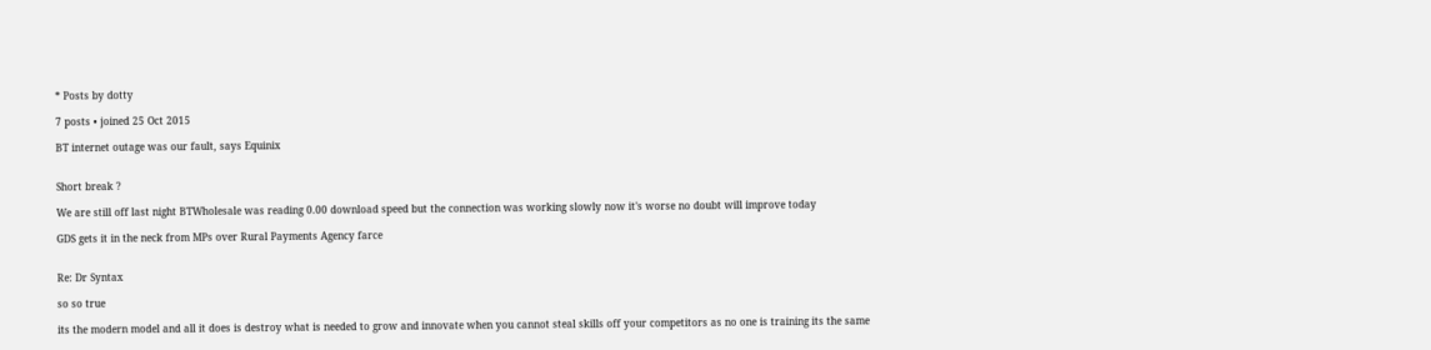* Posts by dotty

7 posts • joined 25 Oct 2015

BT internet outage was our fault, says Equinix


Short break ?

We are still off last night BTWholesale was reading 0.00 download speed but the connection was working slowly now it's worse no doubt will improve today

GDS gets it in the neck from MPs over Rural Payments Agency farce


Re: Dr Syntax

so so true

its the modern model and all it does is destroy what is needed to grow and innovate when you cannot steal skills off your competitors as no one is training its the same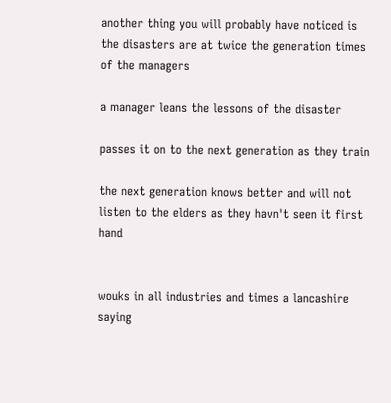another thing you will probably have noticed is the disasters are at twice the generation times of the managers

a manager leans the lessons of the disaster

passes it on to the next generation as they train

the next generation knows better and will not listen to the elders as they havn't seen it first hand


wouks in all industries and times a lancashire saying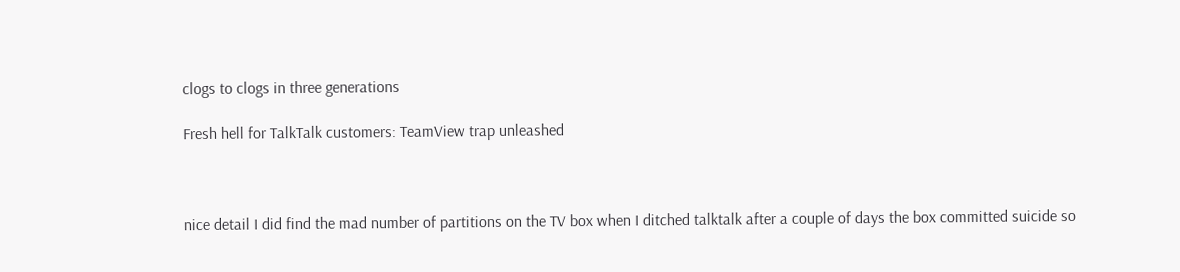clogs to clogs in three generations

Fresh hell for TalkTalk customers: TeamView trap unleashed



nice detail I did find the mad number of partitions on the TV box when I ditched talktalk after a couple of days the box committed suicide so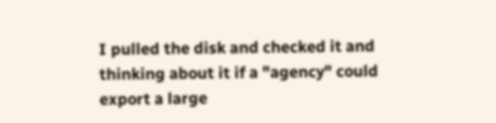I pulled the disk and checked it and thinking about it if a "agency" could export a large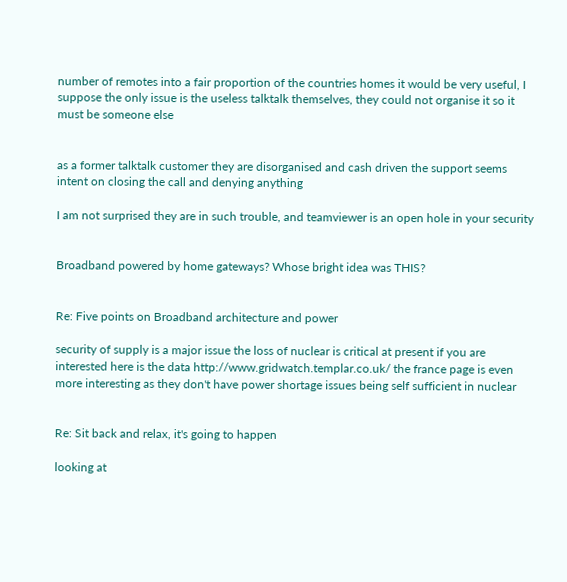number of remotes into a fair proportion of the countries homes it would be very useful, I suppose the only issue is the useless talktalk themselves, they could not organise it so it must be someone else


as a former talktalk customer they are disorganised and cash driven the support seems intent on closing the call and denying anything

I am not surprised they are in such trouble, and teamviewer is an open hole in your security


Broadband powered by home gateways? Whose bright idea was THIS?


Re: Five points on Broadband architecture and power

security of supply is a major issue the loss of nuclear is critical at present if you are interested here is the data http://www.gridwatch.templar.co.uk/ the france page is even more interesting as they don't have power shortage issues being self sufficient in nuclear


Re: Sit back and relax, it's going to happen

looking at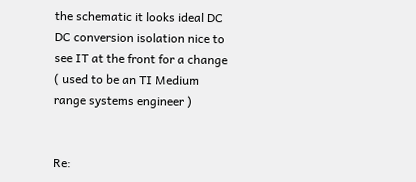the schematic it looks ideal DC DC conversion isolation nice to see IT at the front for a change ( used to be an TI Medium range systems engineer )


Re: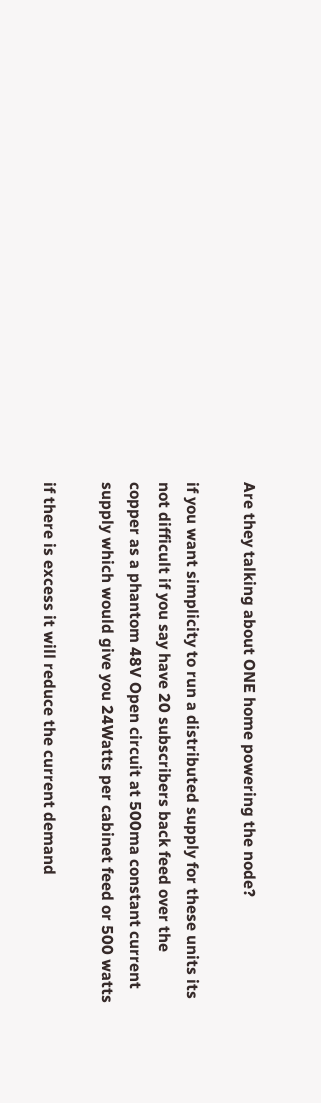Are they talking about ONE home powering the node?

if you want simplicity to run a distributed supply for these units its not difficult if you say have 20 subscribers back feed over the copper as a phantom 48V Open circuit at 500ma constant current supply which would give you 24Watts per cabinet feed or 500 watts

if there is excess it will reduce the current demand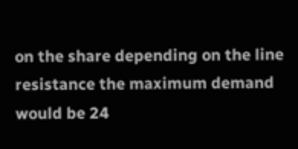on the share depending on the line resistance the maximum demand would be 24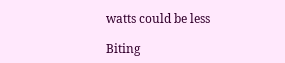watts could be less

Biting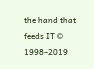the hand that feeds IT © 1998–2019